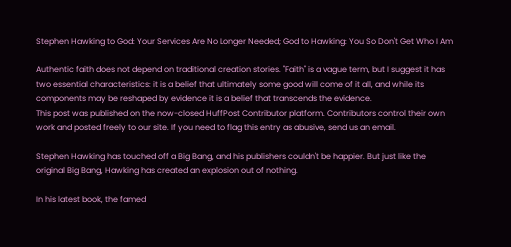Stephen Hawking to God: Your Services Are No Longer Needed; God to Hawking: You So Don't Get Who I Am

Authentic faith does not depend on traditional creation stories. "Faith" is a vague term, but I suggest it has two essential characteristics: it is a belief that ultimately some good will come of it all, and while its components may be reshaped by evidence it is a belief that transcends the evidence.
This post was published on the now-closed HuffPost Contributor platform. Contributors control their own work and posted freely to our site. If you need to flag this entry as abusive, send us an email.

Stephen Hawking has touched off a Big Bang, and his publishers couldn't be happier. But just like the original Big Bang, Hawking has created an explosion out of nothing.

In his latest book, the famed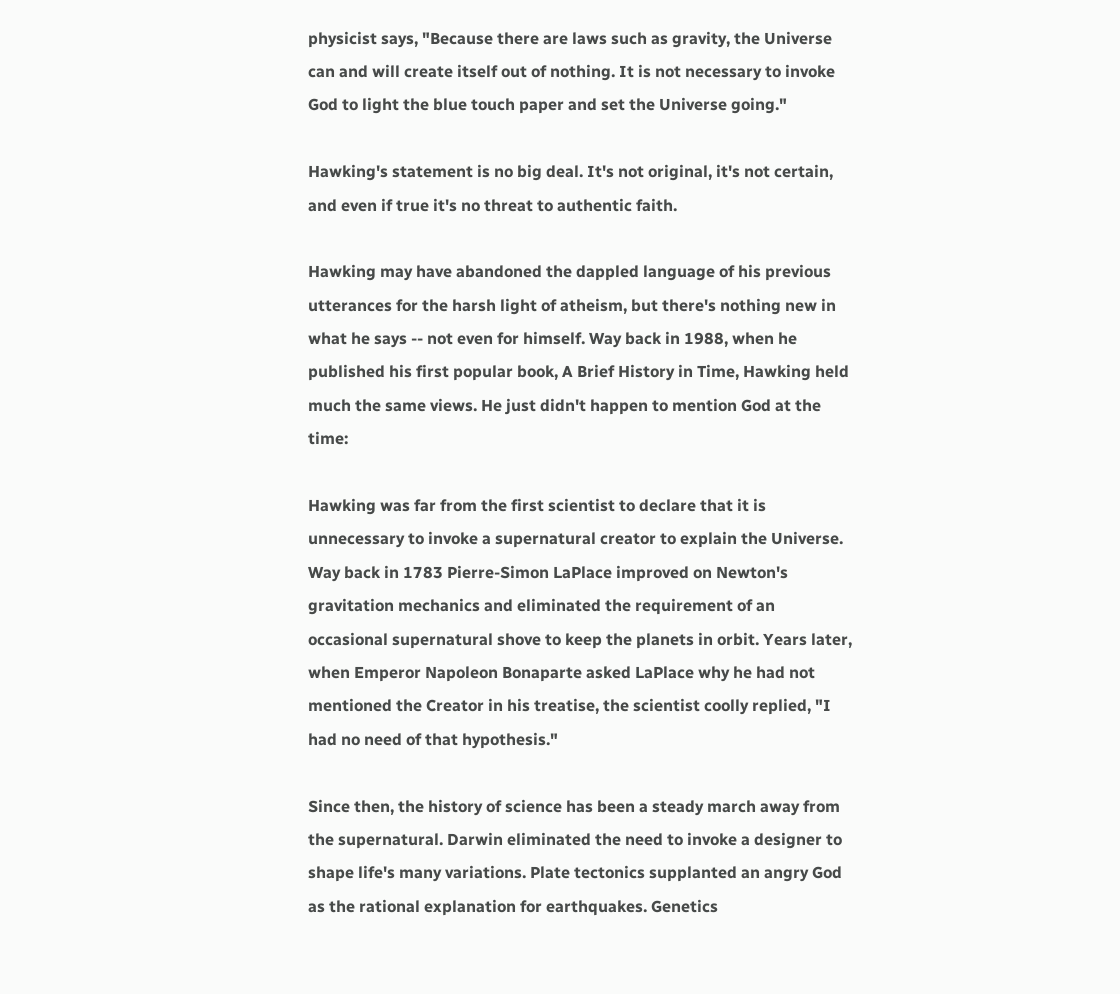physicist says, "Because there are laws such as gravity, the Universe can and will create itself out of nothing. It is not necessary to invoke God to light the blue touch paper and set the Universe going."

Hawking's statement is no big deal. It's not original, it's not certain, and even if true it's no threat to authentic faith.

Hawking may have abandoned the dappled language of his previous utterances for the harsh light of atheism, but there's nothing new in what he says -- not even for himself. Way back in 1988, when he published his first popular book, A Brief History in Time, Hawking held much the same views. He just didn't happen to mention God at the time:

Hawking was far from the first scientist to declare that it is unnecessary to invoke a supernatural creator to explain the Universe. Way back in 1783 Pierre-Simon LaPlace improved on Newton's gravitation mechanics and eliminated the requirement of an occasional supernatural shove to keep the planets in orbit. Years later, when Emperor Napoleon Bonaparte asked LaPlace why he had not mentioned the Creator in his treatise, the scientist coolly replied, "I had no need of that hypothesis."

Since then, the history of science has been a steady march away from the supernatural. Darwin eliminated the need to invoke a designer to shape life's many variations. Plate tectonics supplanted an angry God as the rational explanation for earthquakes. Genetics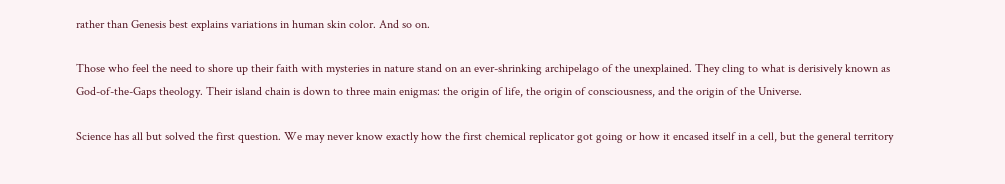rather than Genesis best explains variations in human skin color. And so on.

Those who feel the need to shore up their faith with mysteries in nature stand on an ever-shrinking archipelago of the unexplained. They cling to what is derisively known as God-of-the-Gaps theology. Their island chain is down to three main enigmas: the origin of life, the origin of consciousness, and the origin of the Universe.

Science has all but solved the first question. We may never know exactly how the first chemical replicator got going or how it encased itself in a cell, but the general territory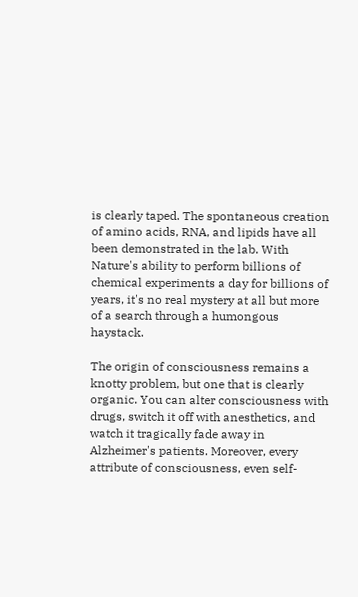is clearly taped. The spontaneous creation of amino acids, RNA, and lipids have all been demonstrated in the lab. With Nature's ability to perform billions of chemical experiments a day for billions of years, it's no real mystery at all but more of a search through a humongous haystack.

The origin of consciousness remains a knotty problem, but one that is clearly organic. You can alter consciousness with drugs, switch it off with anesthetics, and watch it tragically fade away in Alzheimer's patients. Moreover, every attribute of consciousness, even self-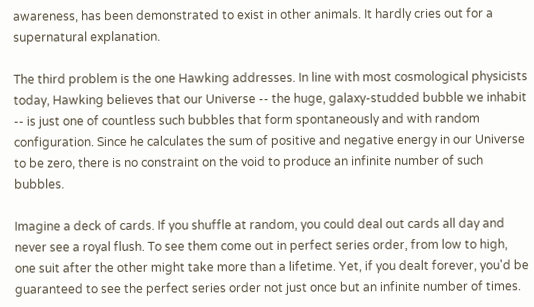awareness, has been demonstrated to exist in other animals. It hardly cries out for a supernatural explanation.

The third problem is the one Hawking addresses. In line with most cosmological physicists today, Hawking believes that our Universe -- the huge, galaxy-studded bubble we inhabit -- is just one of countless such bubbles that form spontaneously and with random configuration. Since he calculates the sum of positive and negative energy in our Universe to be zero, there is no constraint on the void to produce an infinite number of such bubbles.

Imagine a deck of cards. If you shuffle at random, you could deal out cards all day and never see a royal flush. To see them come out in perfect series order, from low to high, one suit after the other might take more than a lifetime. Yet, if you dealt forever, you'd be guaranteed to see the perfect series order not just once but an infinite number of times.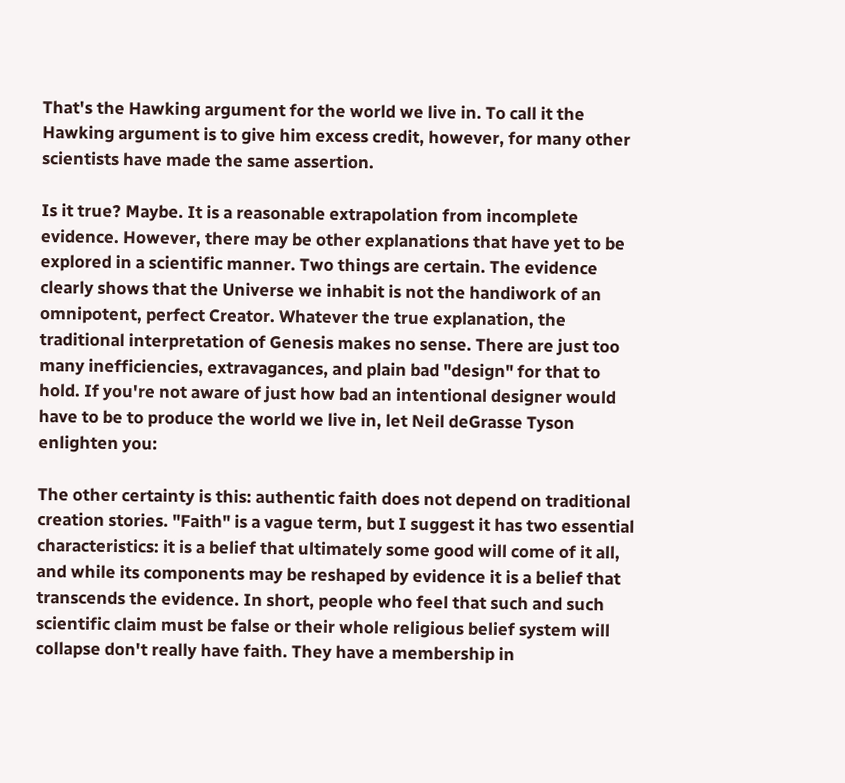That's the Hawking argument for the world we live in. To call it the Hawking argument is to give him excess credit, however, for many other scientists have made the same assertion.

Is it true? Maybe. It is a reasonable extrapolation from incomplete evidence. However, there may be other explanations that have yet to be explored in a scientific manner. Two things are certain. The evidence clearly shows that the Universe we inhabit is not the handiwork of an omnipotent, perfect Creator. Whatever the true explanation, the traditional interpretation of Genesis makes no sense. There are just too many inefficiencies, extravagances, and plain bad "design" for that to hold. If you're not aware of just how bad an intentional designer would have to be to produce the world we live in, let Neil deGrasse Tyson enlighten you:

The other certainty is this: authentic faith does not depend on traditional creation stories. "Faith" is a vague term, but I suggest it has two essential characteristics: it is a belief that ultimately some good will come of it all, and while its components may be reshaped by evidence it is a belief that transcends the evidence. In short, people who feel that such and such scientific claim must be false or their whole religious belief system will collapse don't really have faith. They have a membership in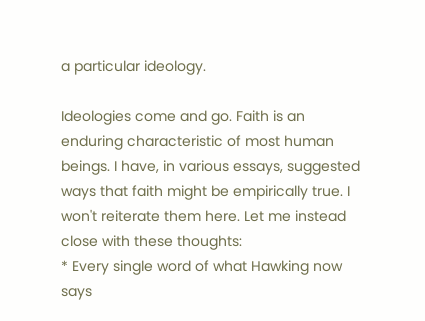a particular ideology.

Ideologies come and go. Faith is an enduring characteristic of most human beings. I have, in various essays, suggested ways that faith might be empirically true. I won't reiterate them here. Let me instead close with these thoughts:
* Every single word of what Hawking now says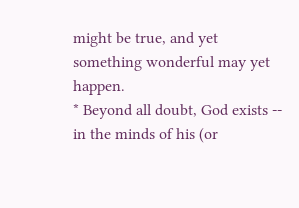might be true, and yet something wonderful may yet happen.
* Beyond all doubt, God exists -- in the minds of his (or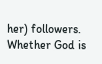her) followers. Whether God is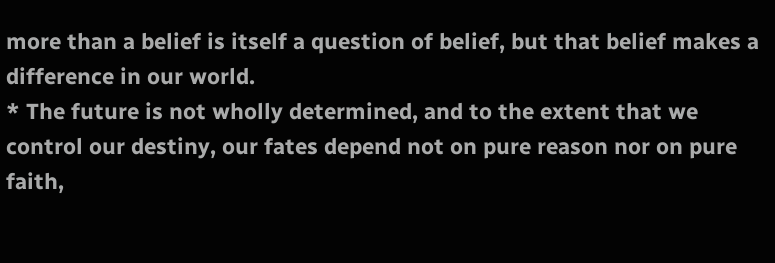more than a belief is itself a question of belief, but that belief makes a difference in our world.
* The future is not wholly determined, and to the extent that we control our destiny, our fates depend not on pure reason nor on pure faith,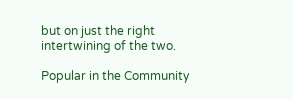but on just the right intertwining of the two.

Popular in the Community